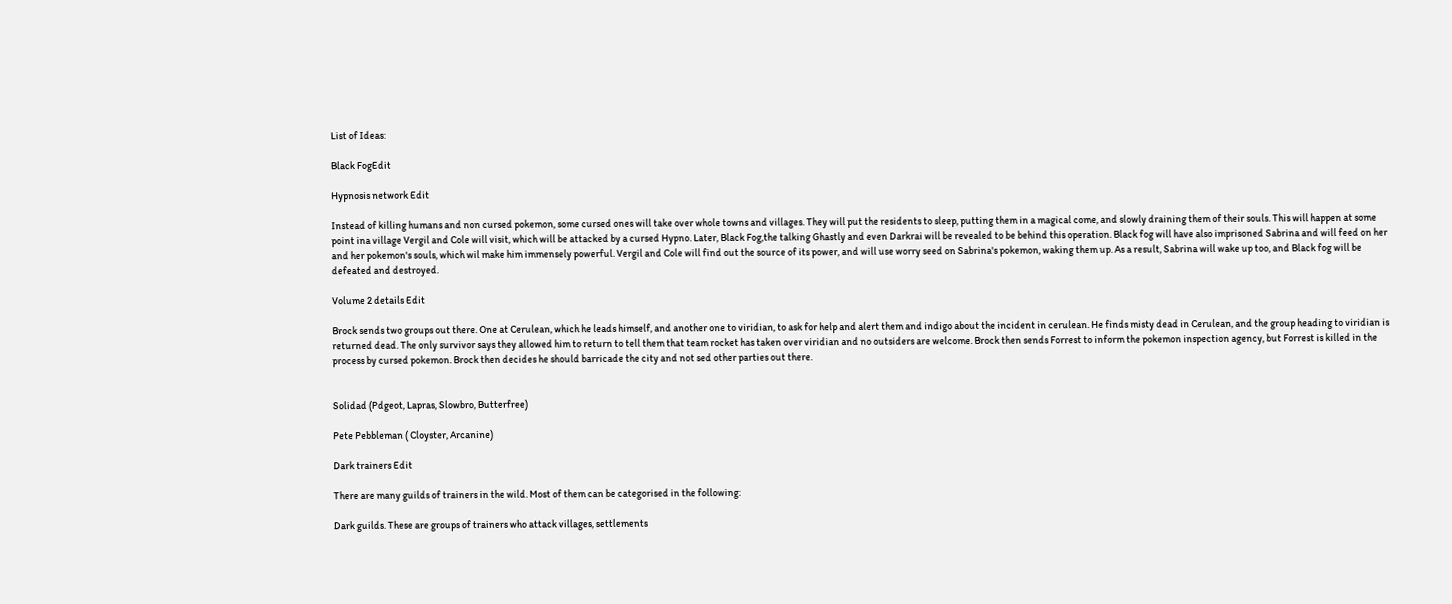List of Ideas:

Black FogEdit

Hypnosis network Edit

Instead of killing humans and non cursed pokemon, some cursed ones will take over whole towns and villages. They will put the residents to sleep, putting them in a magical come, and slowly draining them of their souls. This will happen at some point ina village Vergil and Cole will visit, which will be attacked by a cursed Hypno. Later, Black Fog,the talking Ghastly and even Darkrai will be revealed to be behind this operation. Black fog will have also imprisoned Sabrina and will feed on her and her pokemon's souls, which wil make him immensely powerful. Vergil and Cole will find out the source of its power, and will use worry seed on Sabrina's pokemon, waking them up. As a result, Sabrina will wake up too, and Black fog will be defeated and destroyed.

Volume 2 details Edit

Brock sends two groups out there. One at Cerulean, which he leads himself, and another one to viridian, to ask for help and alert them and indigo about the incident in cerulean. He finds misty dead in Cerulean, and the group heading to viridian is returned dead. The only survivor says they allowed him to return to tell them that team rocket has taken over viridian and no outsiders are welcome. Brock then sends Forrest to inform the pokemon inspection agency, but Forrest is killed in the process by cursed pokemon. Brock then decides he should barricade the city and not sed other parties out there.


Solidad (Pdgeot, Lapras, Slowbro, Butterfree)

Pete Pebbleman ( Cloyster, Arcanine)

Dark trainers Edit

There are many guilds of trainers in the wild. Most of them can be categorised in the following:

Dark guilds. These are groups of trainers who attack villages, settlements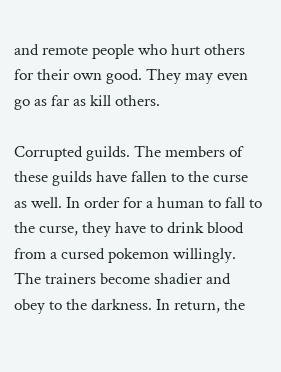and remote people who hurt others for their own good. They may even go as far as kill others.

Corrupted guilds. The members of these guilds have fallen to the curse as well. In order for a human to fall to the curse, they have to drink blood from a cursed pokemon willingly. The trainers become shadier and obey to the darkness. In return, the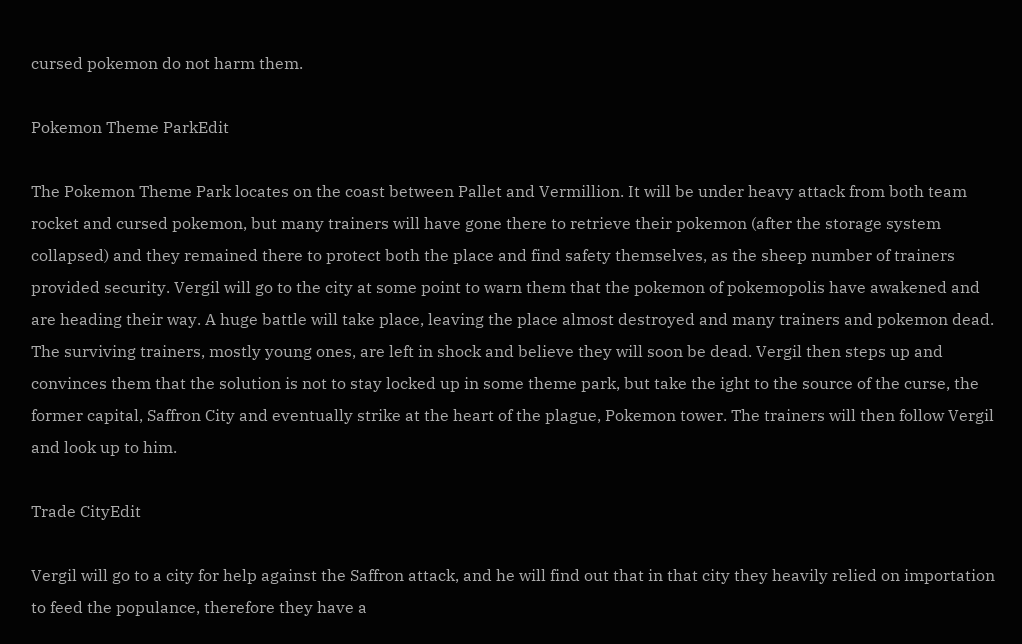cursed pokemon do not harm them.

Pokemon Theme ParkEdit

The Pokemon Theme Park locates on the coast between Pallet and Vermillion. It will be under heavy attack from both team rocket and cursed pokemon, but many trainers will have gone there to retrieve their pokemon (after the storage system collapsed) and they remained there to protect both the place and find safety themselves, as the sheep number of trainers provided security. Vergil will go to the city at some point to warn them that the pokemon of pokemopolis have awakened and are heading their way. A huge battle will take place, leaving the place almost destroyed and many trainers and pokemon dead. The surviving trainers, mostly young ones, are left in shock and believe they will soon be dead. Vergil then steps up and convinces them that the solution is not to stay locked up in some theme park, but take the ight to the source of the curse, the former capital, Saffron City and eventually strike at the heart of the plague, Pokemon tower. The trainers will then follow Vergil and look up to him.

Trade CityEdit

Vergil will go to a city for help against the Saffron attack, and he will find out that in that city they heavily relied on importation to feed the populance, therefore they have a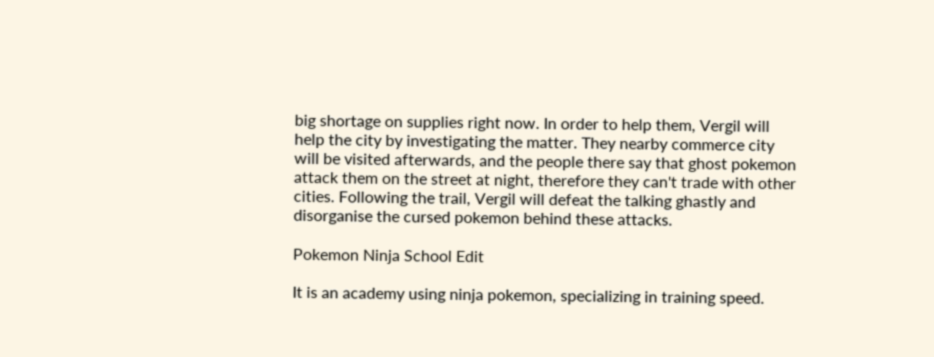big shortage on supplies right now. In order to help them, Vergil will help the city by investigating the matter. They nearby commerce city will be visited afterwards, and the people there say that ghost pokemon attack them on the street at night, therefore they can't trade with other cities. Following the trail, Vergil will defeat the talking ghastly and disorganise the cursed pokemon behind these attacks.

Pokemon Ninja School Edit

It is an academy using ninja pokemon, specializing in training speed.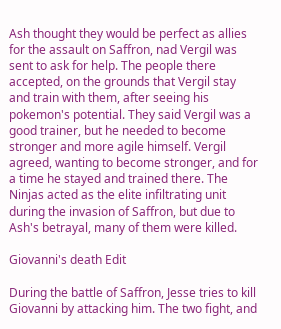Ash thought they would be perfect as allies for the assault on Saffron, nad Vergil was sent to ask for help. The people there accepted, on the grounds that Vergil stay and train with them, after seeing his pokemon's potential. They said Vergil was a good trainer, but he needed to become stronger and more agile himself. Vergil agreed, wanting to become stronger, and for a time he stayed and trained there. The Ninjas acted as the elite infiltrating unit during the invasion of Saffron, but due to Ash's betrayal, many of them were killed.

Giovanni's death Edit

During the battle of Saffron, Jesse tries to kill Giovanni by attacking him. The two fight, and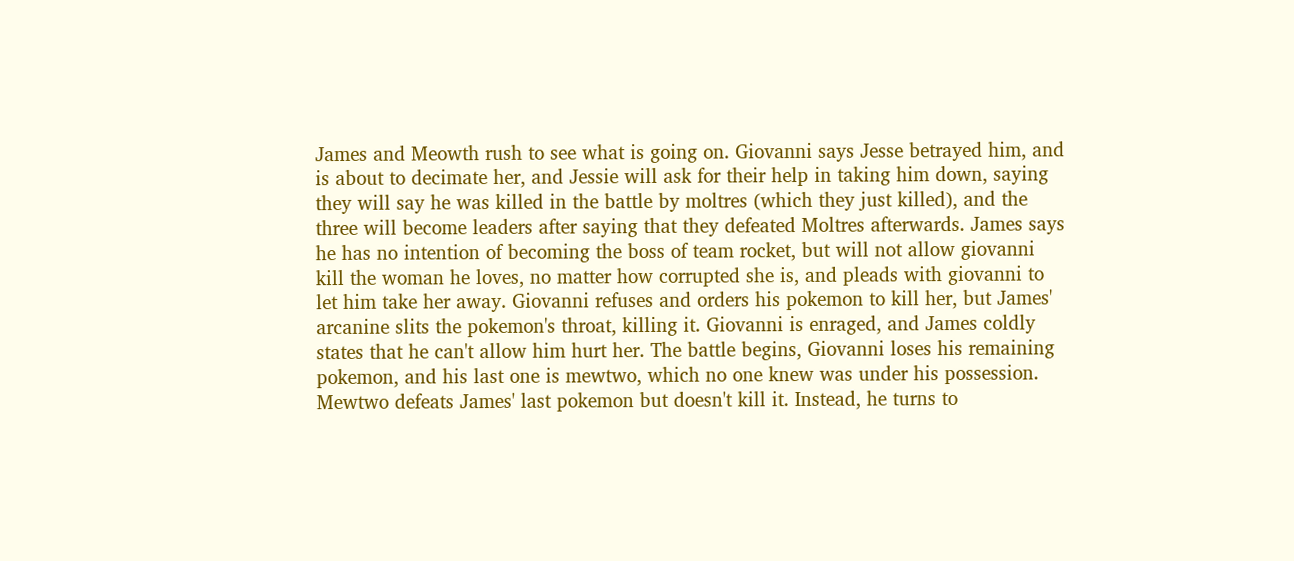James and Meowth rush to see what is going on. Giovanni says Jesse betrayed him, and is about to decimate her, and Jessie will ask for their help in taking him down, saying they will say he was killed in the battle by moltres (which they just killed), and the three will become leaders after saying that they defeated Moltres afterwards. James says he has no intention of becoming the boss of team rocket, but will not allow giovanni kill the woman he loves, no matter how corrupted she is, and pleads with giovanni to let him take her away. Giovanni refuses and orders his pokemon to kill her, but James' arcanine slits the pokemon's throat, killing it. Giovanni is enraged, and James coldly states that he can't allow him hurt her. The battle begins, Giovanni loses his remaining pokemon, and his last one is mewtwo, which no one knew was under his possession. Mewtwo defeats James' last pokemon but doesn't kill it. Instead, he turns to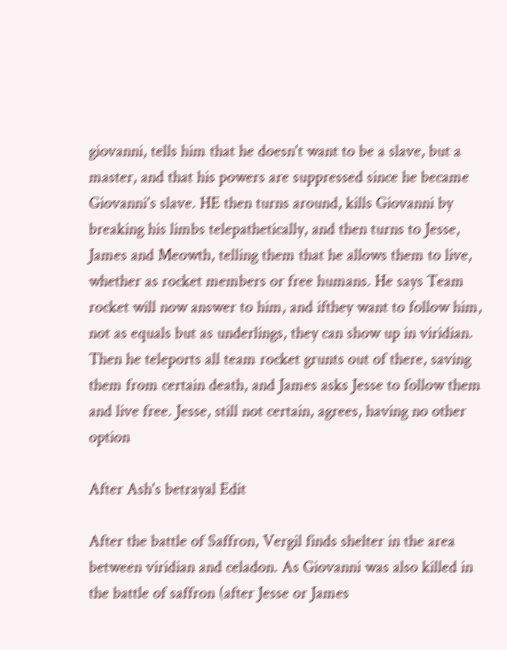giovanni, tells him that he doesn't want to be a slave, but a master, and that his powers are suppressed since he became Giovanni's slave. HE then turns around, kills Giovanni by breaking his limbs telepathetically, and then turns to Jesse, James and Meowth, telling them that he allows them to live, whether as rocket members or free humans. He says Team rocket will now answer to him, and ifthey want to follow him, not as equals but as underlings, they can show up in viridian. Then he teleports all team rocket grunts out of there, saving them from certain death, and James asks Jesse to follow them and live free. Jesse, still not certain, agrees, having no other option

After Ash's betrayal Edit

After the battle of Saffron, Vergil finds shelter in the area between viridian and celadon. As Giovanni was also killed in the battle of saffron (after Jesse or James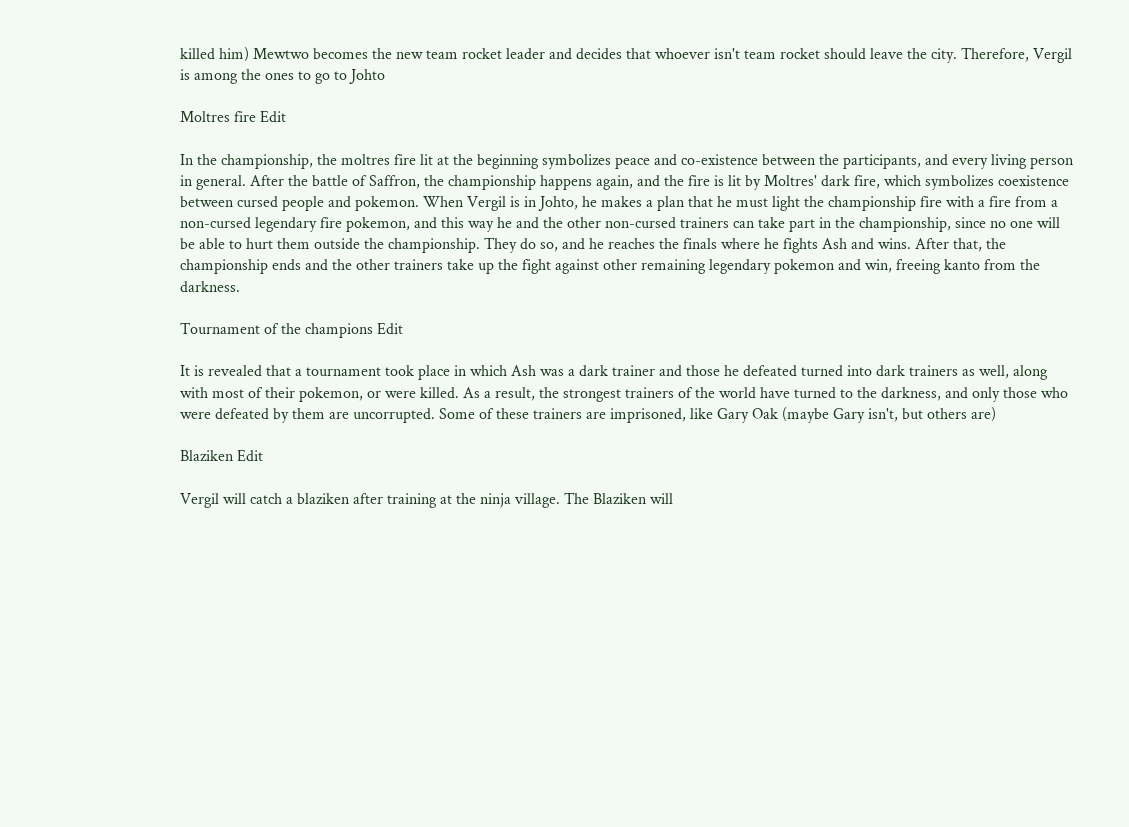killed him) Mewtwo becomes the new team rocket leader and decides that whoever isn't team rocket should leave the city. Therefore, Vergil is among the ones to go to Johto

Moltres fire Edit

In the championship, the moltres fire lit at the beginning symbolizes peace and co-existence between the participants, and every living person in general. After the battle of Saffron, the championship happens again, and the fire is lit by Moltres' dark fire, which symbolizes coexistence between cursed people and pokemon. When Vergil is in Johto, he makes a plan that he must light the championship fire with a fire from a non-cursed legendary fire pokemon, and this way he and the other non-cursed trainers can take part in the championship, since no one will be able to hurt them outside the championship. They do so, and he reaches the finals where he fights Ash and wins. After that, the championship ends and the other trainers take up the fight against other remaining legendary pokemon and win, freeing kanto from the darkness.

Tournament of the champions Edit

It is revealed that a tournament took place in which Ash was a dark trainer and those he defeated turned into dark trainers as well, along with most of their pokemon, or were killed. As a result, the strongest trainers of the world have turned to the darkness, and only those who were defeated by them are uncorrupted. Some of these trainers are imprisoned, like Gary Oak (maybe Gary isn't, but others are)

Blaziken Edit

Vergil will catch a blaziken after training at the ninja village. The Blaziken will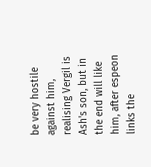be very hostile against him, realising Vergil is Ash's son, but in the end will like him, after espeon links the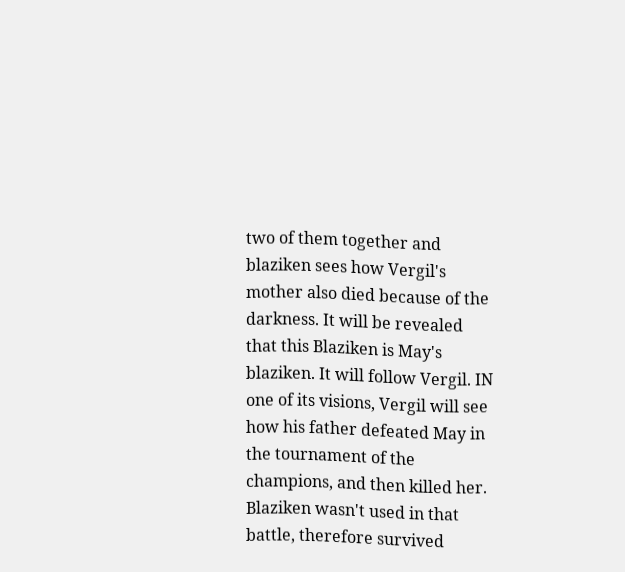two of them together and blaziken sees how Vergil's mother also died because of the darkness. It will be revealed that this Blaziken is May's blaziken. It will follow Vergil. IN one of its visions, Vergil will see how his father defeated May in the tournament of the champions, and then killed her. Blaziken wasn't used in that battle, therefore survived